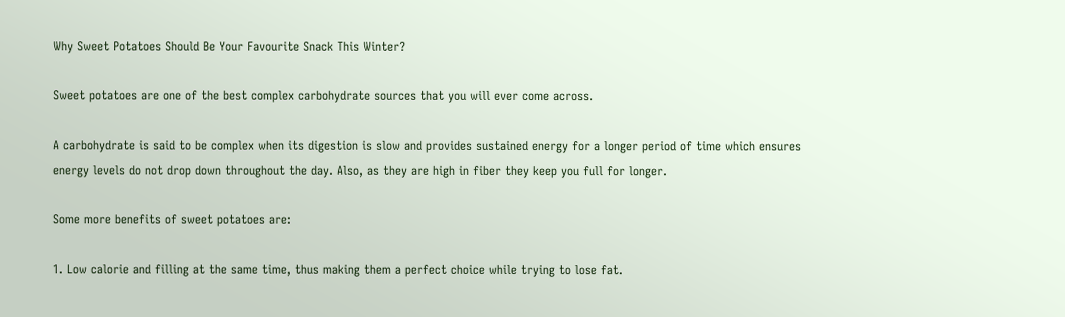Why Sweet Potatoes Should Be Your Favourite Snack This Winter?

Sweet potatoes are one of the best complex carbohydrate sources that you will ever come across.

A carbohydrate is said to be complex when its digestion is slow and provides sustained energy for a longer period of time which ensures energy levels do not drop down throughout the day. Also, as they are high in fiber they keep you full for longer.

Some more benefits of sweet potatoes are:

1. Low calorie and filling at the same time, thus making them a perfect choice while trying to lose fat.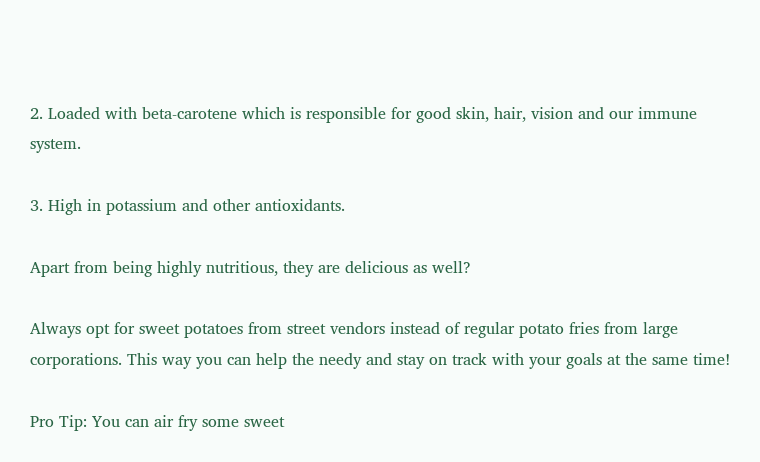2. Loaded with beta-carotene which is responsible for good skin, hair, vision and our immune system.

3. High in potassium and other antioxidants.

Apart from being highly nutritious, they are delicious as well?

Always opt for sweet potatoes from street vendors instead of regular potato fries from large corporations. This way you can help the needy and stay on track with your goals at the same time!

Pro Tip: You can air fry some sweet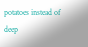potatoes instead of deep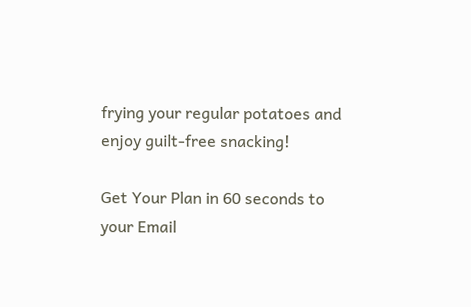frying your regular potatoes and enjoy guilt-free snacking!

Get Your Plan in 60 seconds to your Email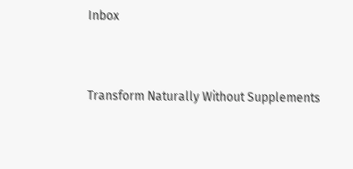Inbox


Transform Naturally Without Supplements